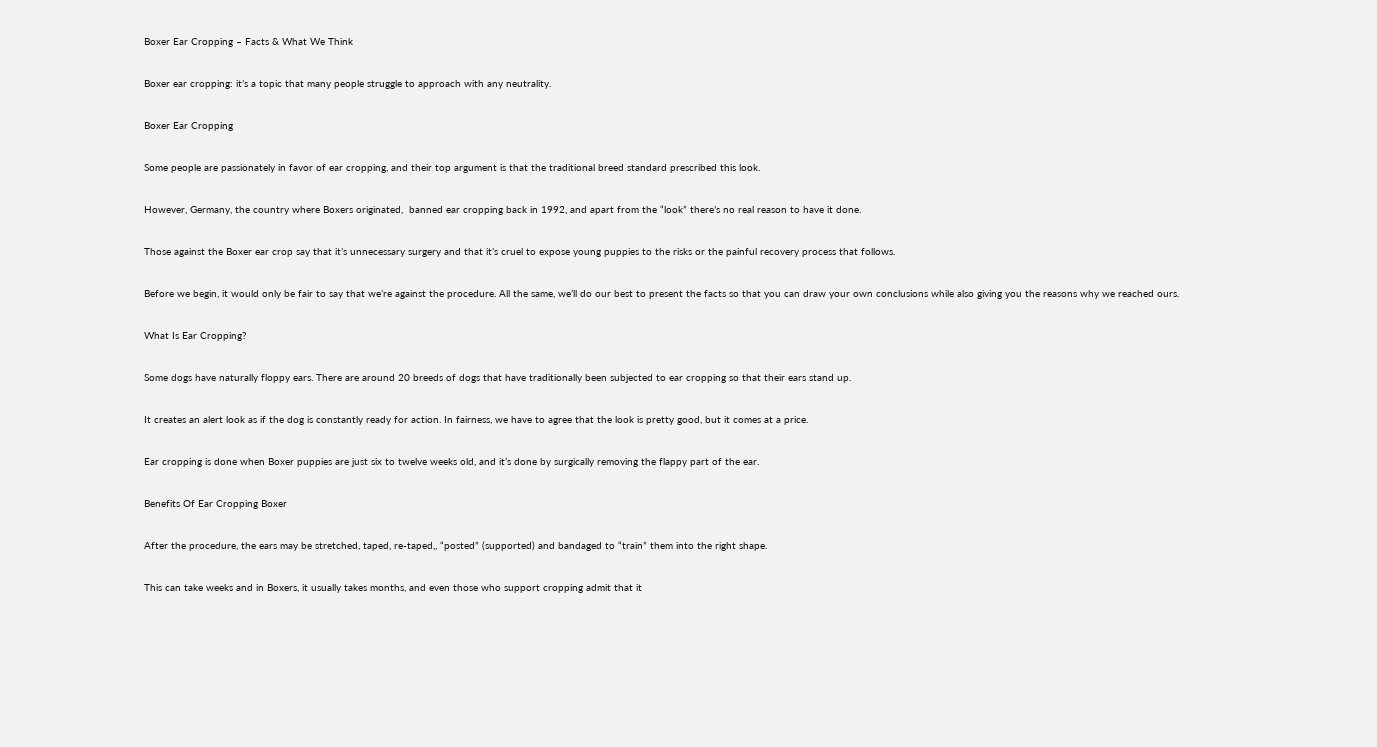Boxer Ear Cropping – Facts & What We Think

Boxer ear cropping: it’s a topic that many people struggle to approach with any neutrality.

Boxer Ear Cropping

Some people are passionately in favor of ear cropping, and their top argument is that the traditional breed standard prescribed this look.

However, Germany, the country where Boxers originated,  banned ear cropping back in 1992, and apart from the “look” there’s no real reason to have it done.

Those against the Boxer ear crop say that it’s unnecessary surgery and that it’s cruel to expose young puppies to the risks or the painful recovery process that follows.

Before we begin, it would only be fair to say that we’re against the procedure. All the same, we’ll do our best to present the facts so that you can draw your own conclusions while also giving you the reasons why we reached ours.

What Is Ear Cropping?

Some dogs have naturally floppy ears. There are around 20 breeds of dogs that have traditionally been subjected to ear cropping so that their ears stand up.

It creates an alert look as if the dog is constantly ready for action. In fairness, we have to agree that the look is pretty good, but it comes at a price.

Ear cropping is done when Boxer puppies are just six to twelve weeks old, and it’s done by surgically removing the flappy part of the ear.

Benefits Of Ear Cropping Boxer

After the procedure, the ears may be stretched, taped, re-taped,, “posted” (supported) and bandaged to “train” them into the right shape.

This can take weeks and in Boxers, it usually takes months, and even those who support cropping admit that it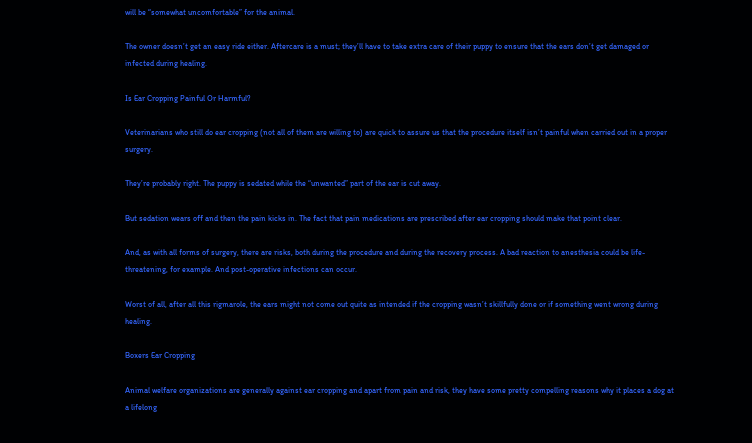will be “somewhat uncomfortable” for the animal.

The owner doesn’t get an easy ride either. Aftercare is a must; they’ll have to take extra care of their puppy to ensure that the ears don’t get damaged or infected during healing.

Is Ear Cropping Painful Or Harmful?

Veterinarians who still do ear cropping (not all of them are willing to) are quick to assure us that the procedure itself isn’t painful when carried out in a proper surgery.

They’re probably right. The puppy is sedated while the “unwanted” part of the ear is cut away.

But sedation wears off and then the pain kicks in. The fact that pain medications are prescribed after ear cropping should make that point clear.

And, as with all forms of surgery, there are risks, both during the procedure and during the recovery process. A bad reaction to anesthesia could be life-threatening, for example. And post-operative infections can occur.

Worst of all, after all this rigmarole, the ears might not come out quite as intended if the cropping wasn’t skillfully done or if something went wrong during healing.

Boxers Ear Cropping

Animal welfare organizations are generally against ear cropping and apart from pain and risk, they have some pretty compelling reasons why it places a dog at a lifelong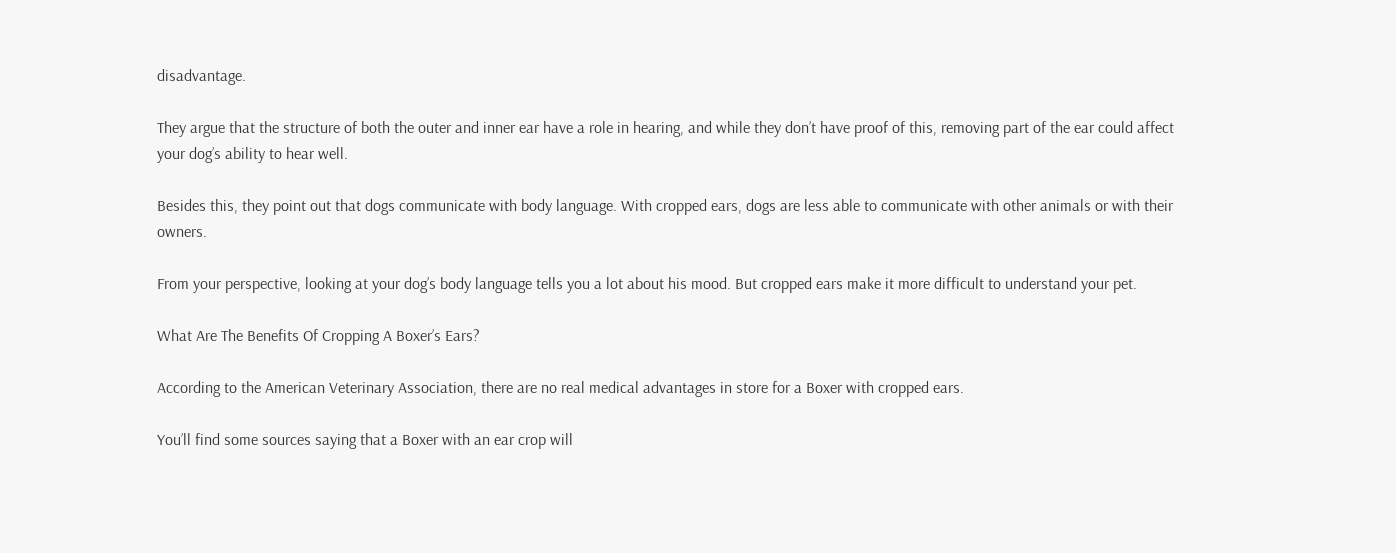disadvantage.

They argue that the structure of both the outer and inner ear have a role in hearing, and while they don’t have proof of this, removing part of the ear could affect your dog’s ability to hear well.

Besides this, they point out that dogs communicate with body language. With cropped ears, dogs are less able to communicate with other animals or with their owners.

From your perspective, looking at your dog’s body language tells you a lot about his mood. But cropped ears make it more difficult to understand your pet.

What Are The Benefits Of Cropping A Boxer’s Ears?

According to the American Veterinary Association, there are no real medical advantages in store for a Boxer with cropped ears.

You’ll find some sources saying that a Boxer with an ear crop will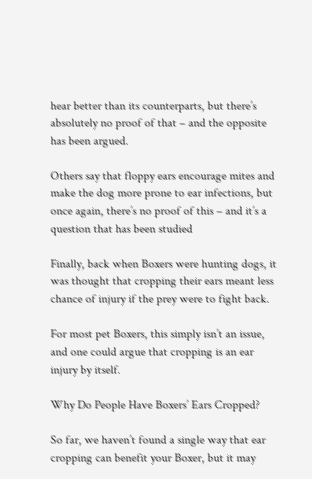hear better than its counterparts, but there’s absolutely no proof of that – and the opposite has been argued.

Others say that floppy ears encourage mites and make the dog more prone to ear infections, but once again, there’s no proof of this – and it’s a question that has been studied

Finally, back when Boxers were hunting dogs, it was thought that cropping their ears meant less chance of injury if the prey were to fight back.

For most pet Boxers, this simply isn’t an issue, and one could argue that cropping is an ear injury by itself.

Why Do People Have Boxers’ Ears Cropped?

So far, we haven’t found a single way that ear cropping can benefit your Boxer, but it may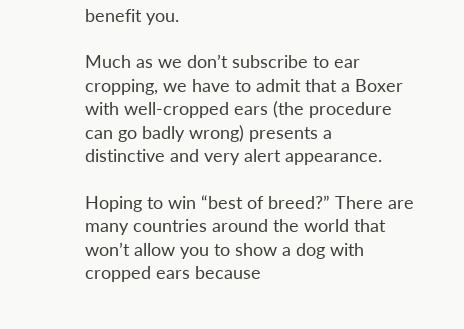benefit you.

Much as we don’t subscribe to ear cropping, we have to admit that a Boxer with well-cropped ears (the procedure can go badly wrong) presents a distinctive and very alert appearance.

Hoping to win “best of breed?” There are many countries around the world that won’t allow you to show a dog with cropped ears because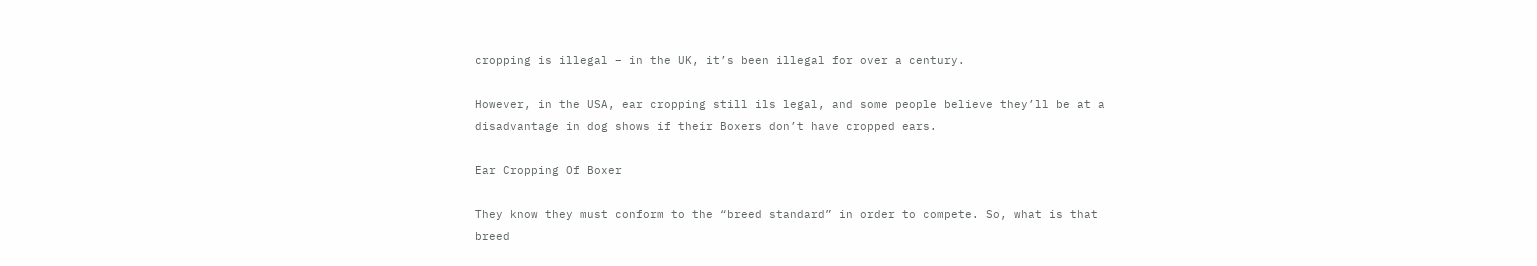cropping is illegal – in the UK, it’s been illegal for over a century.

However, in the USA, ear cropping still ils legal, and some people believe they’ll be at a disadvantage in dog shows if their Boxers don’t have cropped ears.

Ear Cropping Of Boxer

They know they must conform to the “breed standard” in order to compete. So, what is that breed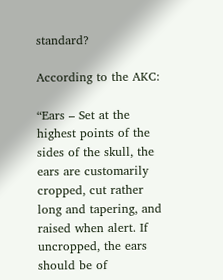standard?

According to the AKC:

“Ears – Set at the highest points of the sides of the skull, the ears are customarily cropped, cut rather long and tapering, and raised when alert. If uncropped, the ears should be of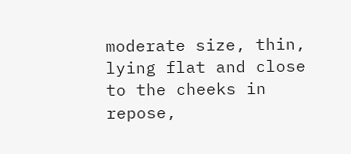moderate size, thin, lying flat and close to the cheeks in repose,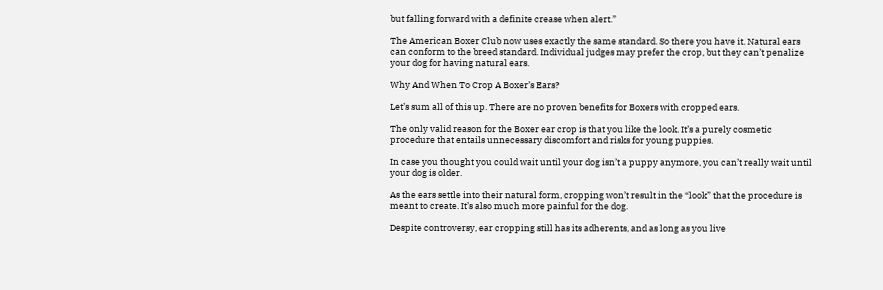but falling forward with a definite crease when alert.”

The American Boxer Club now uses exactly the same standard. So there you have it. Natural ears can conform to the breed standard. Individual judges may prefer the crop, but they can’t penalize your dog for having natural ears.

Why And When To Crop A Boxer’s Ears?

Let’s sum all of this up. There are no proven benefits for Boxers with cropped ears.

The only valid reason for the Boxer ear crop is that you like the look. It’s a purely cosmetic procedure that entails unnecessary discomfort and risks for young puppies.

In case you thought you could wait until your dog isn’t a puppy anymore, you can’t really wait until your dog is older.

As the ears settle into their natural form, cropping won’t result in the “look” that the procedure is meant to create. It’s also much more painful for the dog.

Despite controversy, ear cropping still has its adherents, and as long as you live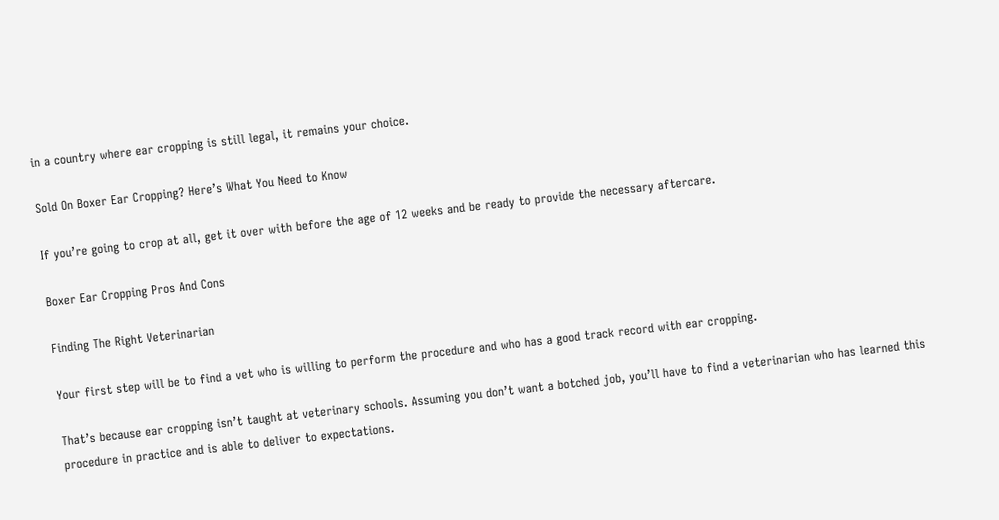in a country where ear cropping is still legal, it remains your choice.

Sold On Boxer Ear Cropping? Here’s What You Need to Know

If you’re going to crop at all, get it over with before the age of 12 weeks and be ready to provide the necessary aftercare.

Boxer Ear Cropping Pros And Cons

Finding The Right Veterinarian

Your first step will be to find a vet who is willing to perform the procedure and who has a good track record with ear cropping.

That’s because ear cropping isn’t taught at veterinary schools. Assuming you don’t want a botched job, you’ll have to find a veterinarian who has learned this procedure in practice and is able to deliver to expectations.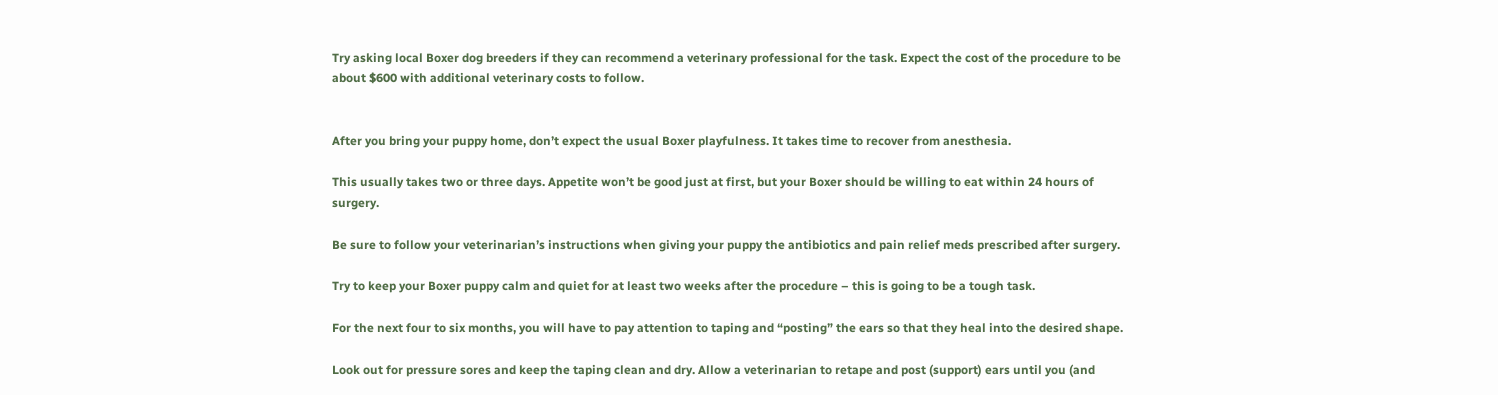Try asking local Boxer dog breeders if they can recommend a veterinary professional for the task. Expect the cost of the procedure to be about $600 with additional veterinary costs to follow.


After you bring your puppy home, don’t expect the usual Boxer playfulness. It takes time to recover from anesthesia.

This usually takes two or three days. Appetite won’t be good just at first, but your Boxer should be willing to eat within 24 hours of surgery.

Be sure to follow your veterinarian’s instructions when giving your puppy the antibiotics and pain relief meds prescribed after surgery.

Try to keep your Boxer puppy calm and quiet for at least two weeks after the procedure – this is going to be a tough task.

For the next four to six months, you will have to pay attention to taping and “posting” the ears so that they heal into the desired shape.

Look out for pressure sores and keep the taping clean and dry. Allow a veterinarian to retape and post (support) ears until you (and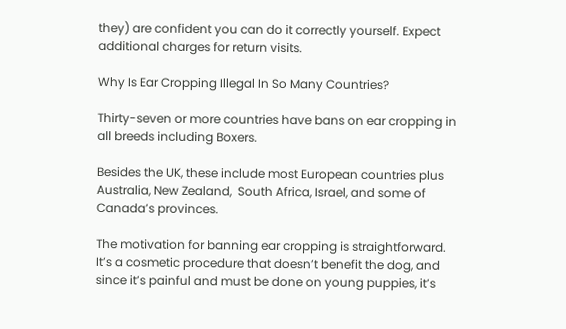they) are confident you can do it correctly yourself. Expect additional charges for return visits.

Why Is Ear Cropping Illegal In So Many Countries?

Thirty-seven or more countries have bans on ear cropping in all breeds including Boxers.

Besides the UK, these include most European countries plus Australia, New Zealand,  South Africa, Israel, and some of Canada’s provinces.

The motivation for banning ear cropping is straightforward. It’s a cosmetic procedure that doesn’t benefit the dog, and since it’s painful and must be done on young puppies, it’s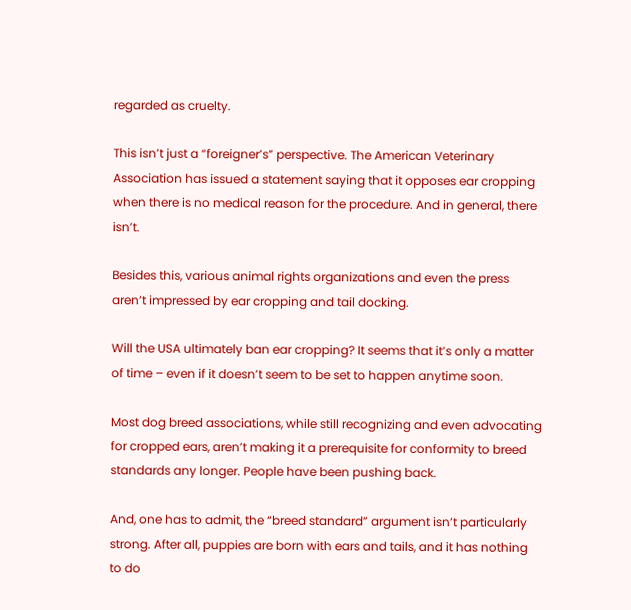regarded as cruelty.

This isn’t just a “foreigner’s” perspective. The American Veterinary Association has issued a statement saying that it opposes ear cropping when there is no medical reason for the procedure. And in general, there isn’t.

Besides this, various animal rights organizations and even the press aren’t impressed by ear cropping and tail docking.

Will the USA ultimately ban ear cropping? It seems that it’s only a matter of time – even if it doesn’t seem to be set to happen anytime soon.

Most dog breed associations, while still recognizing and even advocating for cropped ears, aren’t making it a prerequisite for conformity to breed standards any longer. People have been pushing back.

And, one has to admit, the “breed standard” argument isn’t particularly strong. After all, puppies are born with ears and tails, and it has nothing to do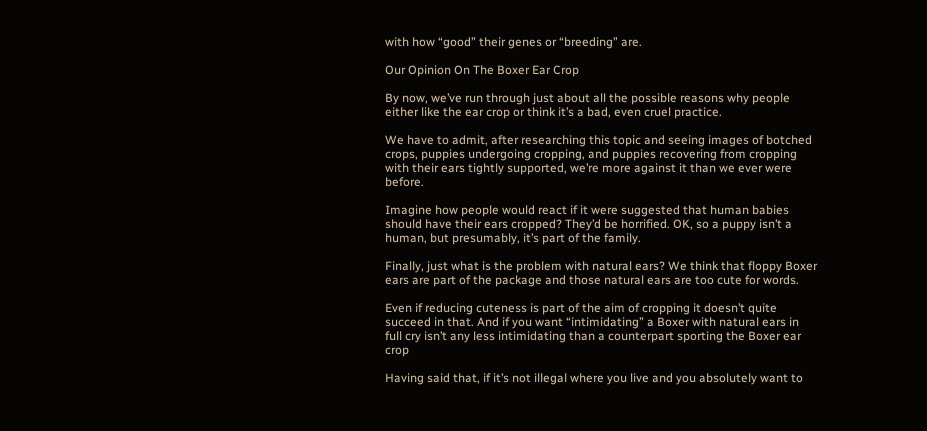with how “good” their genes or “breeding” are.

Our Opinion On The Boxer Ear Crop

By now, we’ve run through just about all the possible reasons why people either like the ear crop or think it’s a bad, even cruel practice.

We have to admit, after researching this topic and seeing images of botched crops, puppies undergoing cropping, and puppies recovering from cropping with their ears tightly supported, we’re more against it than we ever were before.

Imagine how people would react if it were suggested that human babies should have their ears cropped? They’d be horrified. OK, so a puppy isn’t a human, but presumably, it’s part of the family.

Finally, just what is the problem with natural ears? We think that floppy Boxer ears are part of the package and those natural ears are too cute for words.

Even if reducing cuteness is part of the aim of cropping it doesn’t quite succeed in that. And if you want “intimidating” a Boxer with natural ears in full cry isn’t any less intimidating than a counterpart sporting the Boxer ear crop

Having said that, if it’s not illegal where you live and you absolutely want to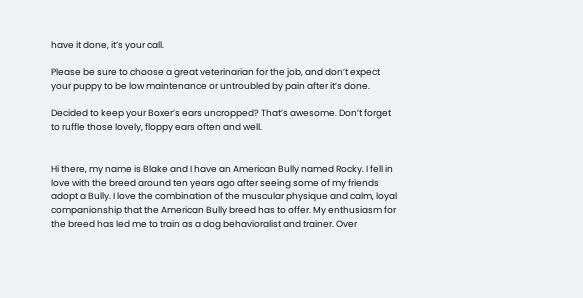have it done, it’s your call.

Please be sure to choose a great veterinarian for the job, and don’t expect your puppy to be low maintenance or untroubled by pain after it’s done.

Decided to keep your Boxer’s ears uncropped? That’s awesome. Don’t forget to ruffle those lovely, floppy ears often and well.


Hi there, my name is Blake and I have an American Bully named Rocky. I fell in love with the breed around ten years ago after seeing some of my friends adopt a Bully. I love the combination of the muscular physique and calm, loyal companionship that the American Bully breed has to offer. My enthusiasm for the breed has led me to train as a dog behavioralist and trainer. Over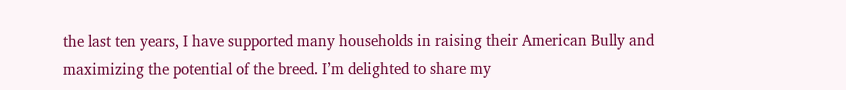the last ten years, I have supported many households in raising their American Bully and maximizing the potential of the breed. I’m delighted to share my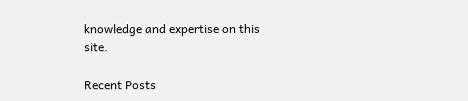knowledge and expertise on this site.

Recent Posts